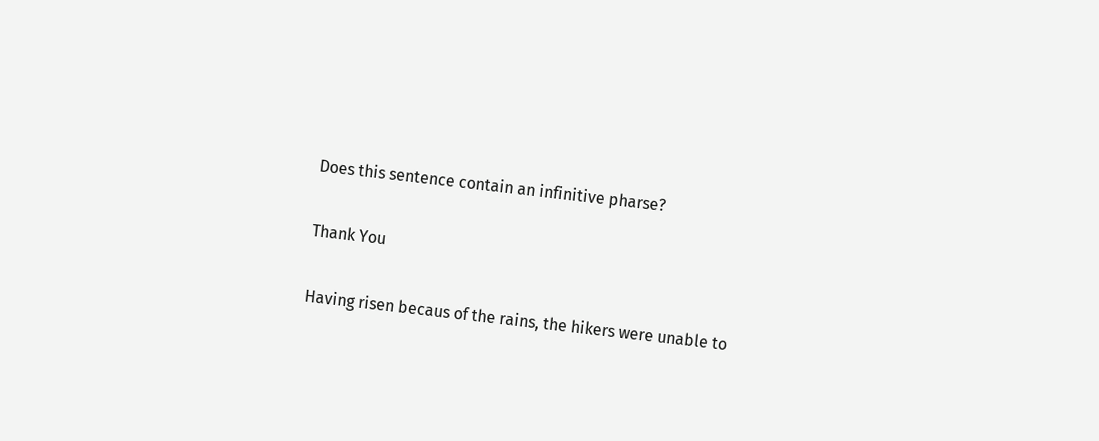Does this sentence contain an infinitive pharse?

Thank You

Having risen becaus of the rains, the hikers were unable to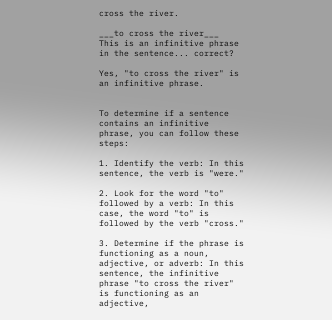cross the river.

___to cross the river___
This is an infinitive phrase in the sentence... correct?

Yes, "to cross the river" is an infinitive phrase.


To determine if a sentence contains an infinitive phrase, you can follow these steps:

1. Identify the verb: In this sentence, the verb is "were."

2. Look for the word "to" followed by a verb: In this case, the word "to" is followed by the verb "cross."

3. Determine if the phrase is functioning as a noun, adjective, or adverb: In this sentence, the infinitive phrase "to cross the river" is functioning as an adjective,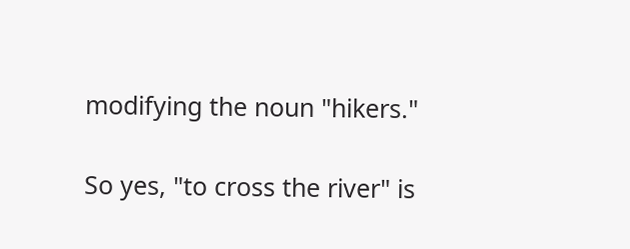modifying the noun "hikers."

So yes, "to cross the river" is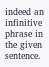indeed an infinitive phrase in the given sentence.